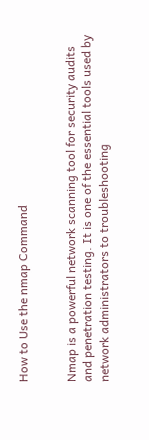How to Use the nmap Command


Nmap is a powerful network scanning tool for security audits and penetration testing. It is one of the essential tools used by network administrators to troubleshooting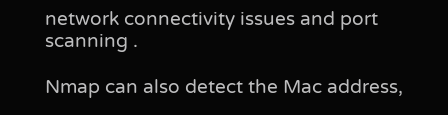network connectivity issues and port scanning .

Nmap can also detect the Mac address,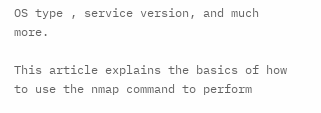OS type , service version, and much more.

This article explains the basics of how to use the nmap command to perform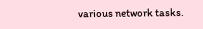various network tasks.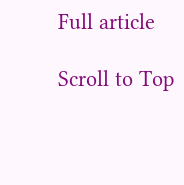Full article

Scroll to Top